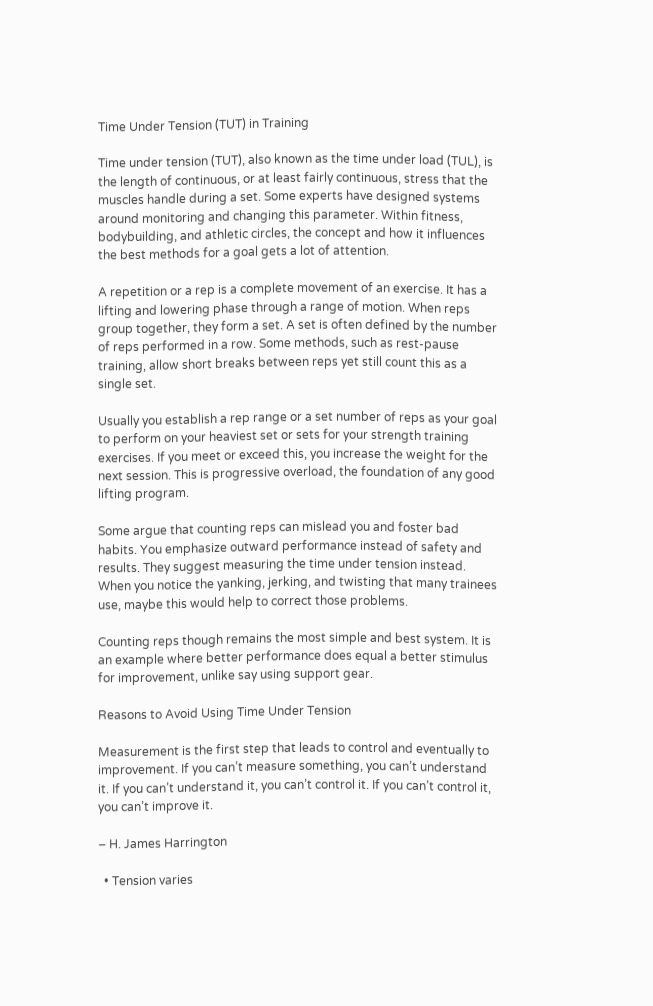Time Under Tension (TUT) in Training

Time under tension (TUT), also known as the time under load (TUL), is the length of continuous, or at least fairly continuous, stress that the muscles handle during a set. Some experts have designed systems around monitoring and changing this parameter. Within fitness, bodybuilding, and athletic circles, the concept and how it influences the best methods for a goal gets a lot of attention.

A repetition or a rep is a complete movement of an exercise. It has a lifting and lowering phase through a range of motion. When reps group together, they form a set. A set is often defined by the number of reps performed in a row. Some methods, such as rest-pause training, allow short breaks between reps yet still count this as a single set.

Usually you establish a rep range or a set number of reps as your goal to perform on your heaviest set or sets for your strength training exercises. If you meet or exceed this, you increase the weight for the next session. This is progressive overload, the foundation of any good lifting program.

Some argue that counting reps can mislead you and foster bad habits. You emphasize outward performance instead of safety and results. They suggest measuring the time under tension instead. When you notice the yanking, jerking, and twisting that many trainees use, maybe this would help to correct those problems.

Counting reps though remains the most simple and best system. It is an example where better performance does equal a better stimulus for improvement, unlike say using support gear.

Reasons to Avoid Using Time Under Tension

Measurement is the first step that leads to control and eventually to improvement. If you can’t measure something, you can’t understand it. If you can’t understand it, you can’t control it. If you can’t control it, you can’t improve it.

– H. James Harrington

  • Tension varies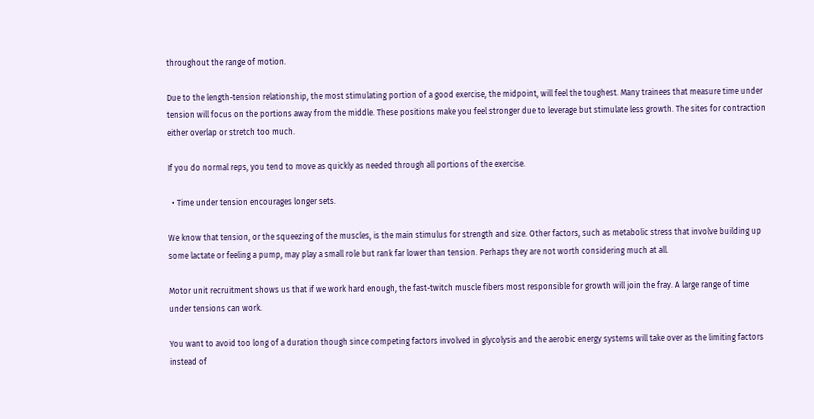throughout the range of motion.

Due to the length-tension relationship, the most stimulating portion of a good exercise, the midpoint, will feel the toughest. Many trainees that measure time under tension will focus on the portions away from the middle. These positions make you feel stronger due to leverage but stimulate less growth. The sites for contraction either overlap or stretch too much.

If you do normal reps, you tend to move as quickly as needed through all portions of the exercise.

  • Time under tension encourages longer sets.

We know that tension, or the squeezing of the muscles, is the main stimulus for strength and size. Other factors, such as metabolic stress that involve building up some lactate or feeling a pump, may play a small role but rank far lower than tension. Perhaps they are not worth considering much at all.

Motor unit recruitment shows us that if we work hard enough, the fast-twitch muscle fibers most responsible for growth will join the fray. A large range of time under tensions can work.

You want to avoid too long of a duration though since competing factors involved in glycolysis and the aerobic energy systems will take over as the limiting factors instead of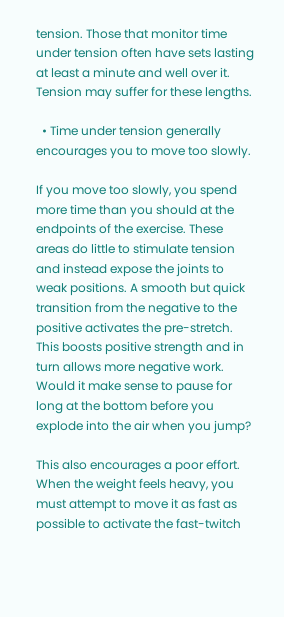tension. Those that monitor time under tension often have sets lasting at least a minute and well over it. Tension may suffer for these lengths.

  • Time under tension generally encourages you to move too slowly.

If you move too slowly, you spend more time than you should at the endpoints of the exercise. These areas do little to stimulate tension and instead expose the joints to weak positions. A smooth but quick transition from the negative to the positive activates the pre-stretch. This boosts positive strength and in turn allows more negative work. Would it make sense to pause for long at the bottom before you explode into the air when you jump?

This also encourages a poor effort. When the weight feels heavy, you must attempt to move it as fast as possible to activate the fast-twitch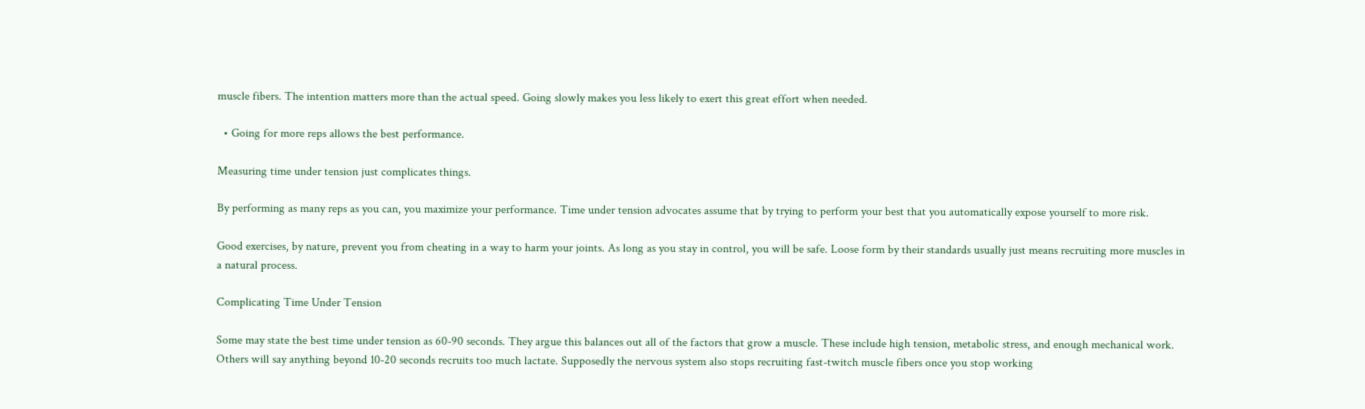muscle fibers. The intention matters more than the actual speed. Going slowly makes you less likely to exert this great effort when needed.

  • Going for more reps allows the best performance.

Measuring time under tension just complicates things.

By performing as many reps as you can, you maximize your performance. Time under tension advocates assume that by trying to perform your best that you automatically expose yourself to more risk.

Good exercises, by nature, prevent you from cheating in a way to harm your joints. As long as you stay in control, you will be safe. Loose form by their standards usually just means recruiting more muscles in a natural process.

Complicating Time Under Tension

Some may state the best time under tension as 60-90 seconds. They argue this balances out all of the factors that grow a muscle. These include high tension, metabolic stress, and enough mechanical work. Others will say anything beyond 10-20 seconds recruits too much lactate. Supposedly the nervous system also stops recruiting fast-twitch muscle fibers once you stop working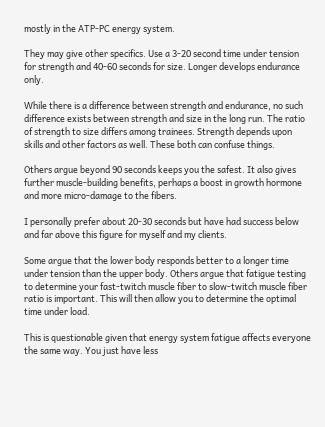mostly in the ATP-PC energy system.

They may give other specifics. Use a 3-20 second time under tension for strength and 40-60 seconds for size. Longer develops endurance only.

While there is a difference between strength and endurance, no such difference exists between strength and size in the long run. The ratio of strength to size differs among trainees. Strength depends upon skills and other factors as well. These both can confuse things.

Others argue beyond 90 seconds keeps you the safest. It also gives further muscle-building benefits, perhaps a boost in growth hormone and more micro-damage to the fibers.

I personally prefer about 20-30 seconds but have had success below and far above this figure for myself and my clients.

Some argue that the lower body responds better to a longer time under tension than the upper body. Others argue that fatigue testing to determine your fast-twitch muscle fiber to slow-twitch muscle fiber ratio is important. This will then allow you to determine the optimal time under load.

This is questionable given that energy system fatigue affects everyone the same way. You just have less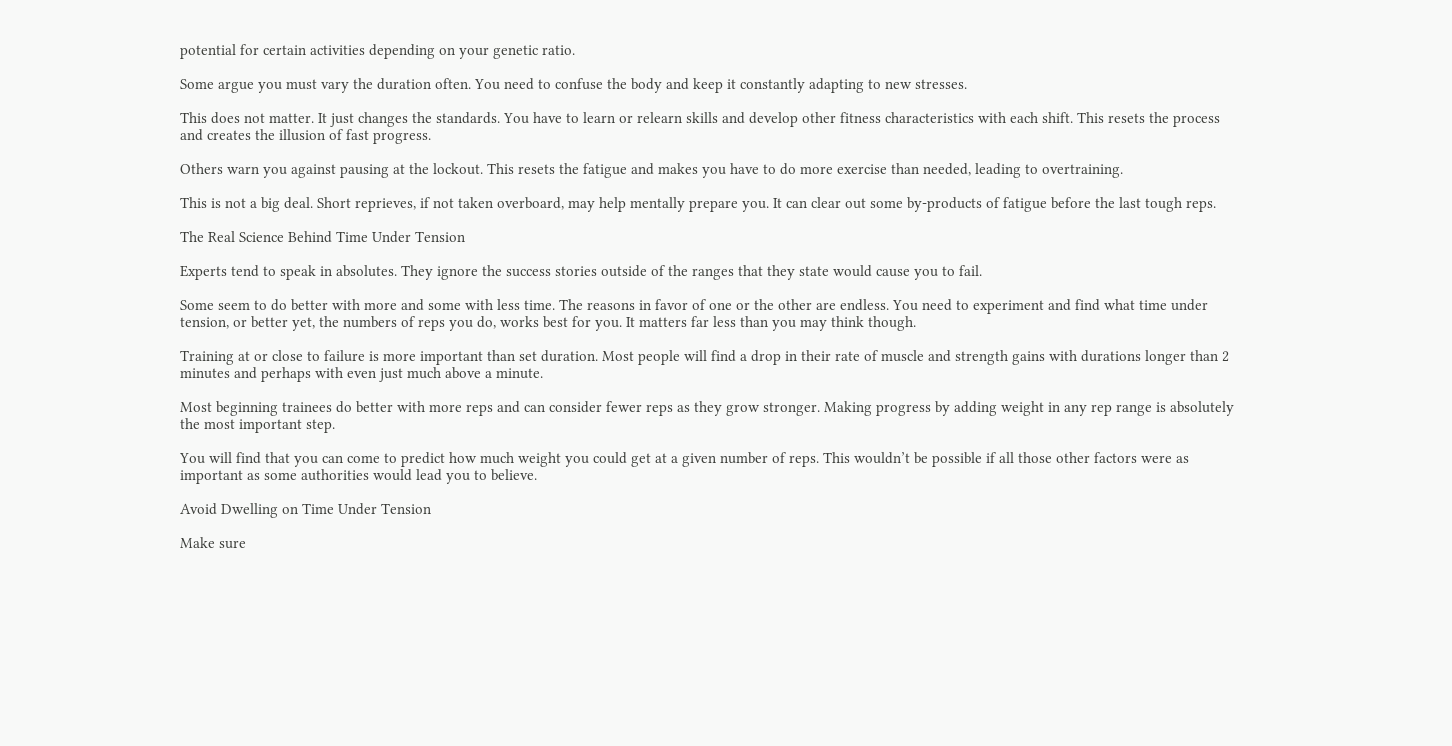potential for certain activities depending on your genetic ratio.

Some argue you must vary the duration often. You need to confuse the body and keep it constantly adapting to new stresses.

This does not matter. It just changes the standards. You have to learn or relearn skills and develop other fitness characteristics with each shift. This resets the process and creates the illusion of fast progress.

Others warn you against pausing at the lockout. This resets the fatigue and makes you have to do more exercise than needed, leading to overtraining.

This is not a big deal. Short reprieves, if not taken overboard, may help mentally prepare you. It can clear out some by-products of fatigue before the last tough reps.

The Real Science Behind Time Under Tension

Experts tend to speak in absolutes. They ignore the success stories outside of the ranges that they state would cause you to fail.

Some seem to do better with more and some with less time. The reasons in favor of one or the other are endless. You need to experiment and find what time under tension, or better yet, the numbers of reps you do, works best for you. It matters far less than you may think though.

Training at or close to failure is more important than set duration. Most people will find a drop in their rate of muscle and strength gains with durations longer than 2 minutes and perhaps with even just much above a minute.

Most beginning trainees do better with more reps and can consider fewer reps as they grow stronger. Making progress by adding weight in any rep range is absolutely the most important step.

You will find that you can come to predict how much weight you could get at a given number of reps. This wouldn’t be possible if all those other factors were as important as some authorities would lead you to believe.

Avoid Dwelling on Time Under Tension

Make sure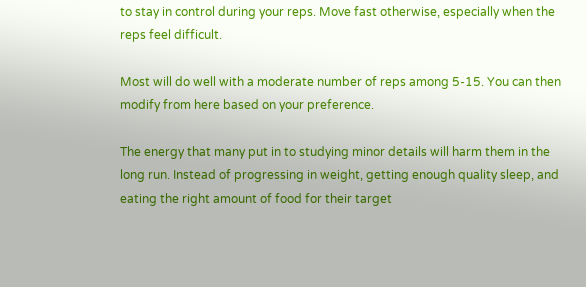to stay in control during your reps. Move fast otherwise, especially when the reps feel difficult.

Most will do well with a moderate number of reps among 5-15. You can then modify from here based on your preference.

The energy that many put in to studying minor details will harm them in the long run. Instead of progressing in weight, getting enough quality sleep, and eating the right amount of food for their target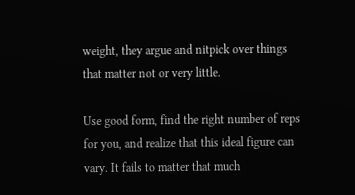weight, they argue and nitpick over things that matter not or very little.

Use good form, find the right number of reps for you, and realize that this ideal figure can vary. It fails to matter that much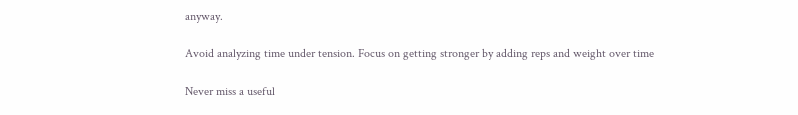anyway.

Avoid analyzing time under tension. Focus on getting stronger by adding reps and weight over time

Never miss a useful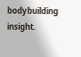bodybuilding insight.